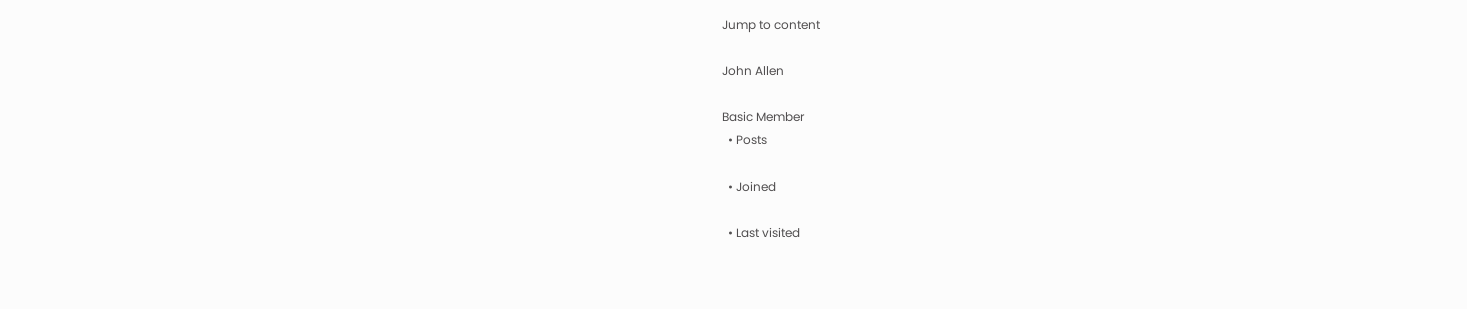Jump to content

John Allen

Basic Member
  • Posts

  • Joined

  • Last visited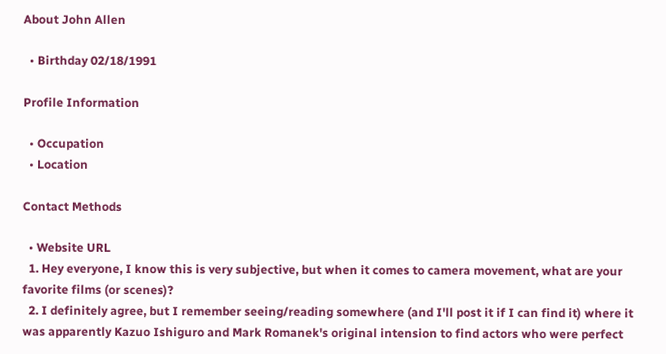About John Allen

  • Birthday 02/18/1991

Profile Information

  • Occupation
  • Location

Contact Methods

  • Website URL
  1. Hey everyone, I know this is very subjective, but when it comes to camera movement, what are your favorite films (or scenes)?
  2. I definitely agree, but I remember seeing/reading somewhere (and I'll post it if I can find it) where it was apparently Kazuo Ishiguro and Mark Romanek's original intension to find actors who were perfect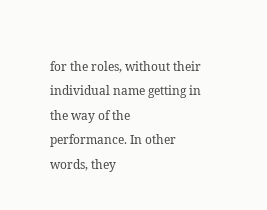for the roles, without their individual name getting in the way of the performance. In other words, they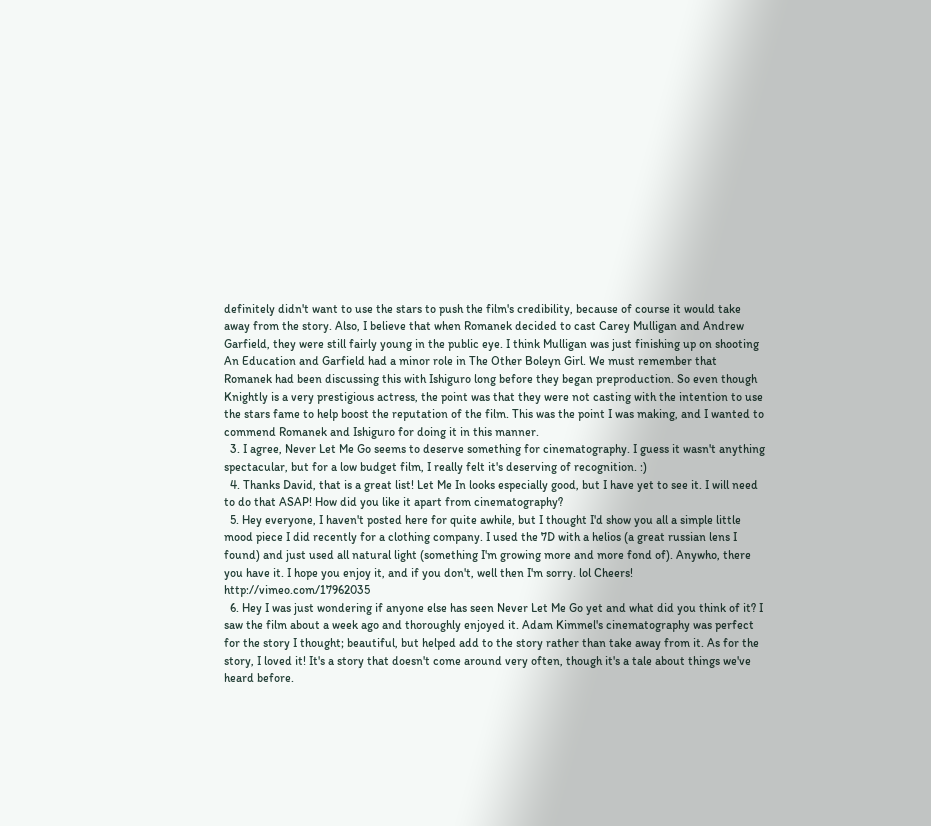definitely didn't want to use the stars to push the film's credibility, because of course it would take away from the story. Also, I believe that when Romanek decided to cast Carey Mulligan and Andrew Garfield, they were still fairly young in the public eye. I think Mulligan was just finishing up on shooting An Education and Garfield had a minor role in The Other Boleyn Girl. We must remember that Romanek had been discussing this with Ishiguro long before they began preproduction. So even though Knightly is a very prestigious actress, the point was that they were not casting with the intention to use the stars fame to help boost the reputation of the film. This was the point I was making, and I wanted to commend Romanek and Ishiguro for doing it in this manner.
  3. I agree, Never Let Me Go seems to deserve something for cinematography. I guess it wasn't anything spectacular, but for a low budget film, I really felt it's deserving of recognition. :)
  4. Thanks David, that is a great list! Let Me In looks especially good, but I have yet to see it. I will need to do that ASAP! How did you like it apart from cinematography?
  5. Hey everyone, I haven't posted here for quite awhile, but I thought I'd show you all a simple little mood piece I did recently for a clothing company. I used the 7D with a helios (a great russian lens I found) and just used all natural light (something I'm growing more and more fond of). Anywho, there you have it. I hope you enjoy it, and if you don't, well then I'm sorry. lol Cheers! http://vimeo.com/17962035
  6. Hey I was just wondering if anyone else has seen Never Let Me Go yet and what did you think of it? I saw the film about a week ago and thoroughly enjoyed it. Adam Kimmel's cinematography was perfect for the story I thought; beautiful, but helped add to the story rather than take away from it. As for the story, I loved it! It's a story that doesn't come around very often, though it's a tale about things we've heard before.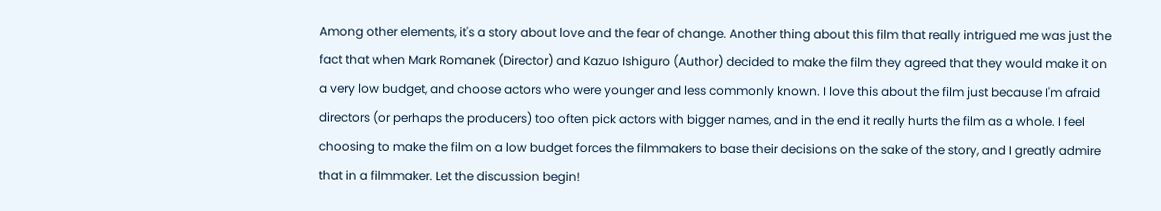Among other elements, it's a story about love and the fear of change. Another thing about this film that really intrigued me was just the fact that when Mark Romanek (Director) and Kazuo Ishiguro (Author) decided to make the film they agreed that they would make it on a very low budget, and choose actors who were younger and less commonly known. I love this about the film just because I'm afraid directors (or perhaps the producers) too often pick actors with bigger names, and in the end it really hurts the film as a whole. I feel choosing to make the film on a low budget forces the filmmakers to base their decisions on the sake of the story, and I greatly admire that in a filmmaker. Let the discussion begin!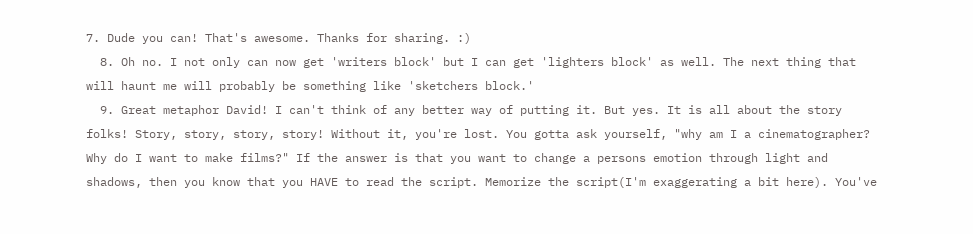7. Dude you can! That's awesome. Thanks for sharing. :)
  8. Oh no. I not only can now get 'writers block' but I can get 'lighters block' as well. The next thing that will haunt me will probably be something like 'sketchers block.'
  9. Great metaphor David! I can't think of any better way of putting it. But yes. It is all about the story folks! Story, story, story, story! Without it, you're lost. You gotta ask yourself, "why am I a cinematographer? Why do I want to make films?" If the answer is that you want to change a persons emotion through light and shadows, then you know that you HAVE to read the script. Memorize the script(I'm exaggerating a bit here). You've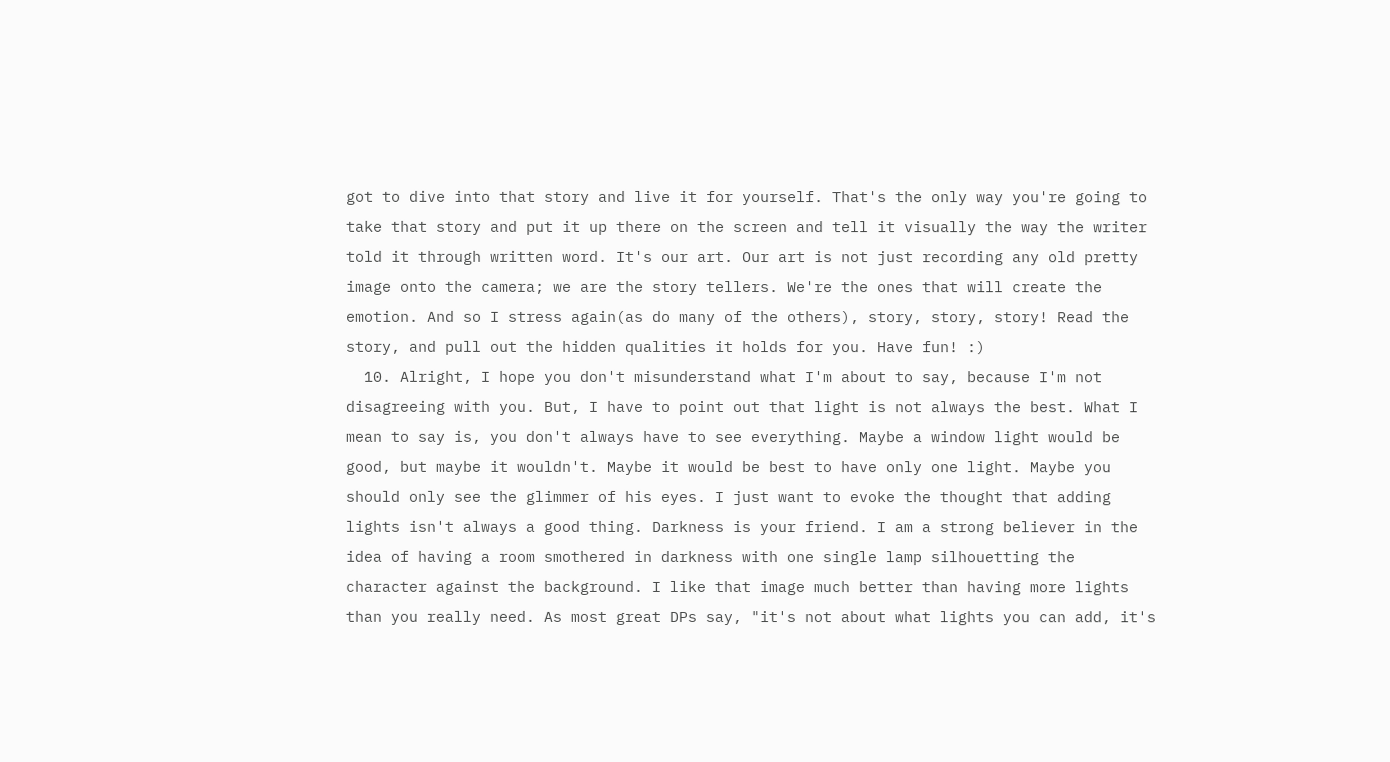got to dive into that story and live it for yourself. That's the only way you're going to take that story and put it up there on the screen and tell it visually the way the writer told it through written word. It's our art. Our art is not just recording any old pretty image onto the camera; we are the story tellers. We're the ones that will create the emotion. And so I stress again(as do many of the others), story, story, story! Read the story, and pull out the hidden qualities it holds for you. Have fun! :)
  10. Alright, I hope you don't misunderstand what I'm about to say, because I'm not disagreeing with you. But, I have to point out that light is not always the best. What I mean to say is, you don't always have to see everything. Maybe a window light would be good, but maybe it wouldn't. Maybe it would be best to have only one light. Maybe you should only see the glimmer of his eyes. I just want to evoke the thought that adding lights isn't always a good thing. Darkness is your friend. I am a strong believer in the idea of having a room smothered in darkness with one single lamp silhouetting the character against the background. I like that image much better than having more lights than you really need. As most great DPs say, "it's not about what lights you can add, it's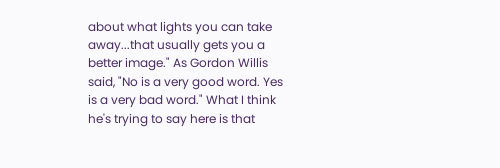about what lights you can take away...that usually gets you a better image." As Gordon Willis said, "No is a very good word. Yes is a very bad word." What I think he's trying to say here is that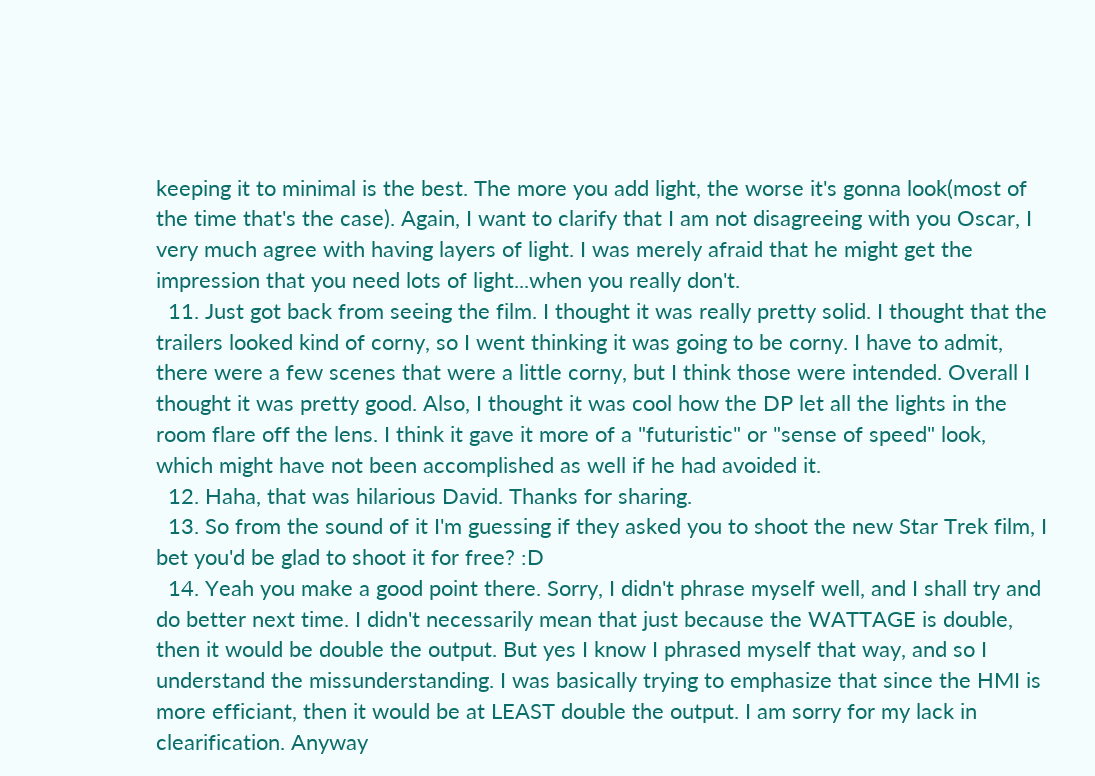keeping it to minimal is the best. The more you add light, the worse it's gonna look(most of the time that's the case). Again, I want to clarify that I am not disagreeing with you Oscar, I very much agree with having layers of light. I was merely afraid that he might get the impression that you need lots of light...when you really don't.
  11. Just got back from seeing the film. I thought it was really pretty solid. I thought that the trailers looked kind of corny, so I went thinking it was going to be corny. I have to admit, there were a few scenes that were a little corny, but I think those were intended. Overall I thought it was pretty good. Also, I thought it was cool how the DP let all the lights in the room flare off the lens. I think it gave it more of a "futuristic" or "sense of speed" look, which might have not been accomplished as well if he had avoided it.
  12. Haha, that was hilarious David. Thanks for sharing.
  13. So from the sound of it I'm guessing if they asked you to shoot the new Star Trek film, I bet you'd be glad to shoot it for free? :D
  14. Yeah you make a good point there. Sorry, I didn't phrase myself well, and I shall try and do better next time. I didn't necessarily mean that just because the WATTAGE is double, then it would be double the output. But yes I know I phrased myself that way, and so I understand the missunderstanding. I was basically trying to emphasize that since the HMI is more efficiant, then it would be at LEAST double the output. I am sorry for my lack in clearification. Anyway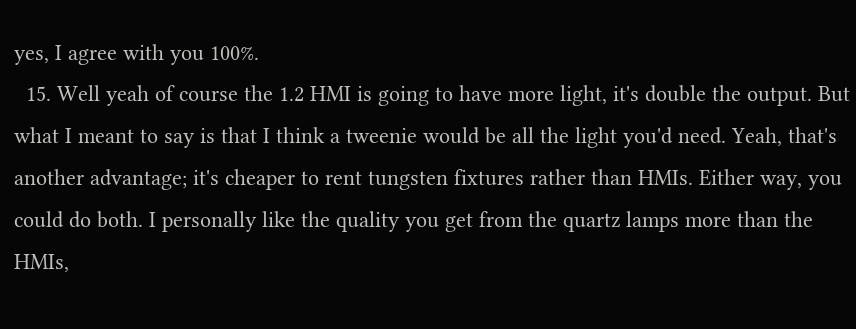yes, I agree with you 100%.
  15. Well yeah of course the 1.2 HMI is going to have more light, it's double the output. But what I meant to say is that I think a tweenie would be all the light you'd need. Yeah, that's another advantage; it's cheaper to rent tungsten fixtures rather than HMIs. Either way, you could do both. I personally like the quality you get from the quartz lamps more than the HMIs,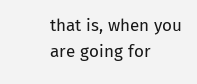that is, when you are going for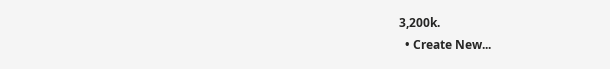3,200k.
  • Create New...